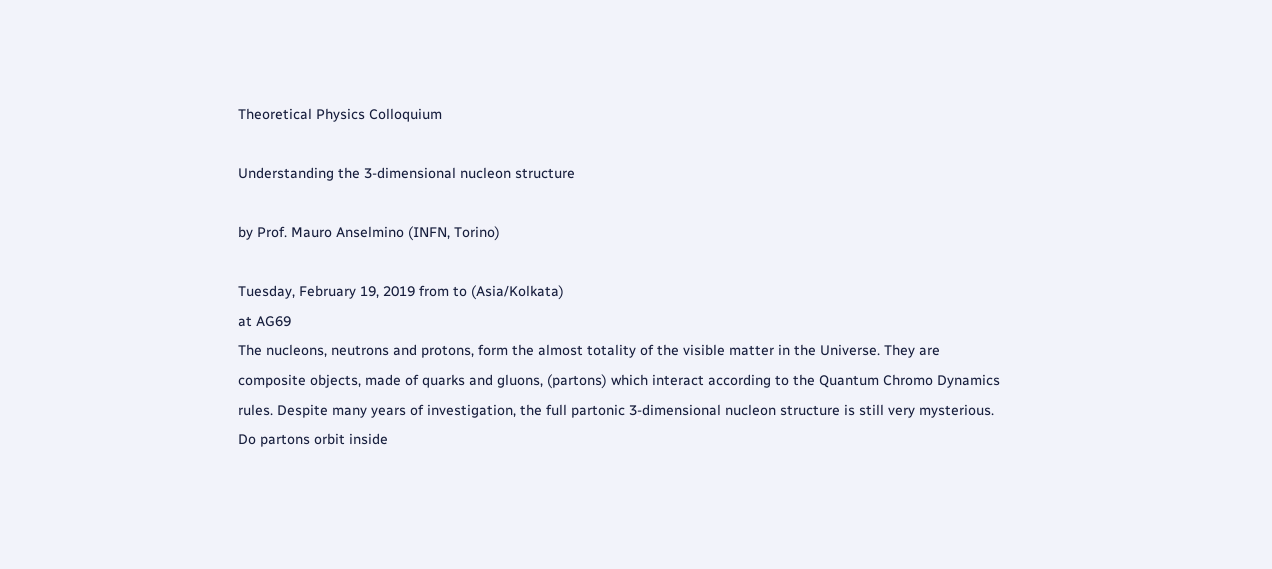Theoretical Physics Colloquium

Understanding the 3-dimensional nucleon structure

by Prof. Mauro Anselmino (INFN, Torino)

Tuesday, February 19, 2019 from to (Asia/Kolkata)
at AG69
The nucleons, neutrons and protons, form the almost totality of the visible matter in the Universe. They are composite objects, made of quarks and gluons, (partons) which interact according to the Quantum Chromo Dynamics rules. Despite many years of investigation, the full partonic 3-dimensional nucleon structure is still very mysterious. Do partons orbit inside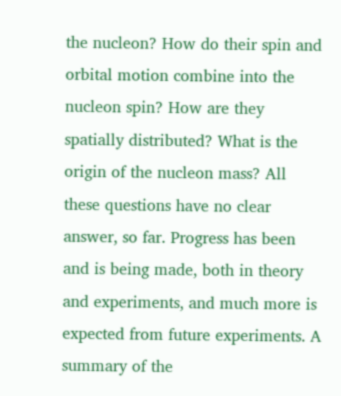the nucleon? How do their spin and orbital motion combine into the nucleon spin? How are they spatially distributed? What is the origin of the nucleon mass? All these questions have no clear answer, so far. Progress has been and is being made, both in theory and experiments, and much more is expected from future experiments. A summary of the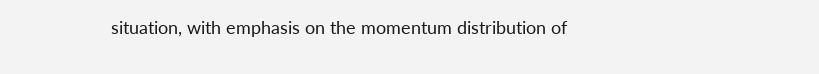situation, with emphasis on the momentum distribution of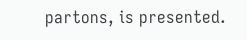partons, is presented.